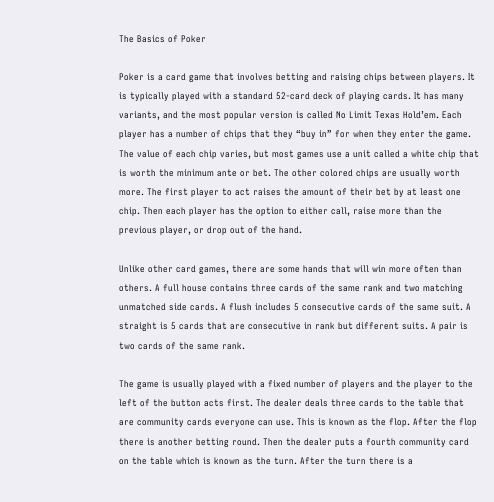The Basics of Poker

Poker is a card game that involves betting and raising chips between players. It is typically played with a standard 52-card deck of playing cards. It has many variants, and the most popular version is called No Limit Texas Hold’em. Each player has a number of chips that they “buy in” for when they enter the game. The value of each chip varies, but most games use a unit called a white chip that is worth the minimum ante or bet. The other colored chips are usually worth more. The first player to act raises the amount of their bet by at least one chip. Then each player has the option to either call, raise more than the previous player, or drop out of the hand.

Unlike other card games, there are some hands that will win more often than others. A full house contains three cards of the same rank and two matching unmatched side cards. A flush includes 5 consecutive cards of the same suit. A straight is 5 cards that are consecutive in rank but different suits. A pair is two cards of the same rank.

The game is usually played with a fixed number of players and the player to the left of the button acts first. The dealer deals three cards to the table that are community cards everyone can use. This is known as the flop. After the flop there is another betting round. Then the dealer puts a fourth community card on the table which is known as the turn. After the turn there is a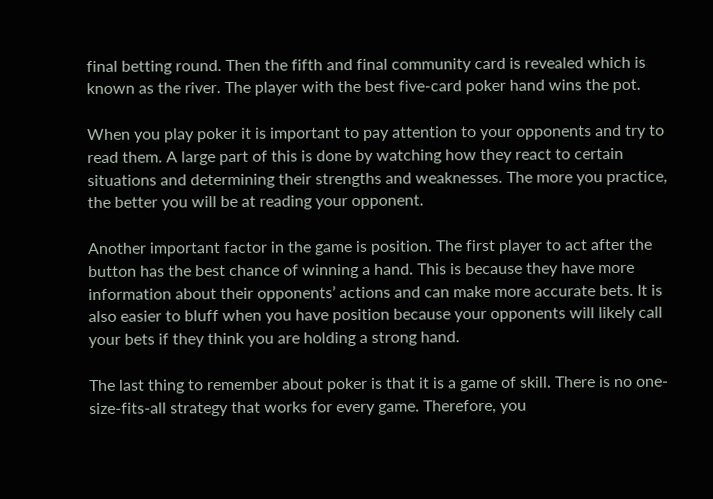final betting round. Then the fifth and final community card is revealed which is known as the river. The player with the best five-card poker hand wins the pot.

When you play poker it is important to pay attention to your opponents and try to read them. A large part of this is done by watching how they react to certain situations and determining their strengths and weaknesses. The more you practice, the better you will be at reading your opponent.

Another important factor in the game is position. The first player to act after the button has the best chance of winning a hand. This is because they have more information about their opponents’ actions and can make more accurate bets. It is also easier to bluff when you have position because your opponents will likely call your bets if they think you are holding a strong hand.

The last thing to remember about poker is that it is a game of skill. There is no one-size-fits-all strategy that works for every game. Therefore, you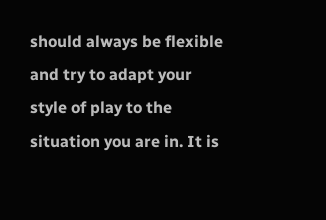should always be flexible and try to adapt your style of play to the situation you are in. It is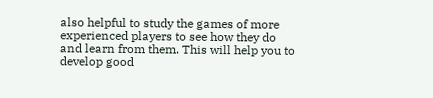also helpful to study the games of more experienced players to see how they do and learn from them. This will help you to develop good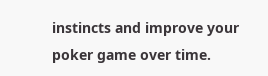instincts and improve your poker game over time.